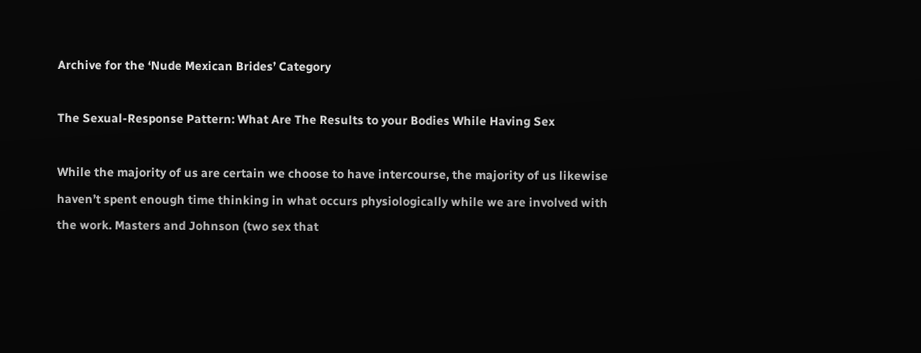Archive for the ‘Nude Mexican Brides’ Category

The Sexual-Response Pattern: What Are The Results to your Bodies While Having Sex

While the majority of us are certain we choose to have intercourse, the majority of us likewise haven’t spent enough time thinking in what occurs physiologically while we are involved with the work. Masters and Johnson (two sex that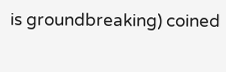is groundbreaking) coined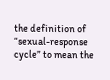the definition of “sexual-response cycle” to mean the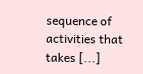sequence of activities that takes [...]